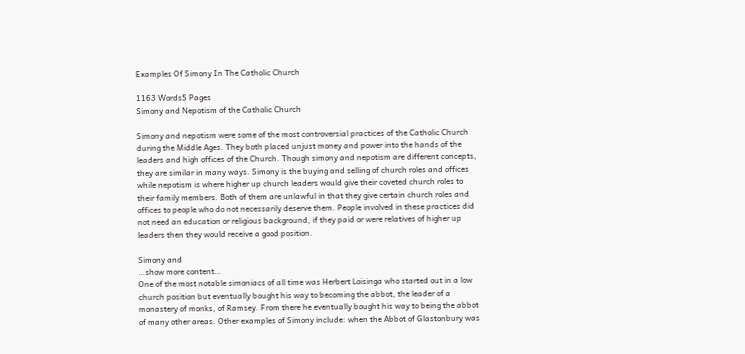Examples Of Simony In The Catholic Church

1163 Words5 Pages
Simony and Nepotism of the Catholic Church

Simony and nepotism were some of the most controversial practices of the Catholic Church during the Middle Ages. They both placed unjust money and power into the hands of the leaders and high offices of the Church. Though simony and nepotism are different concepts, they are similar in many ways. Simony is the buying and selling of church roles and offices while nepotism is where higher up church leaders would give their coveted church roles to their family members. Both of them are unlawful in that they give certain church roles and offices to people who do not necessarily deserve them. People involved in these practices did not need an education or religious background, if they paid or were relatives of higher up leaders then they would receive a good position.

Simony and
…show more content…
One of the most notable simoniacs of all time was Herbert Loisinga who started out in a low church position but eventually bought his way to becoming the abbot, the leader of a monastery of monks, of Ramsey. From there he eventually bought his way to being the abbot of many other areas. Other examples of Simony include: when the Abbot of Glastonbury was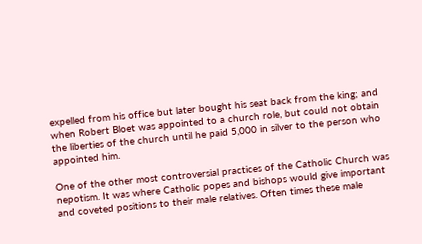expelled from his office but later bought his seat back from the king; and when Robert Bloet was appointed to a church role, but could not obtain the liberties of the church until he paid 5,000 in silver to the person who appointed him.

One of the other most controversial practices of the Catholic Church was nepotism. It was where Catholic popes and bishops would give important and coveted positions to their male relatives. Often times these male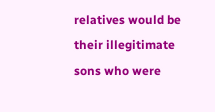relatives would be their illegitimate sons who were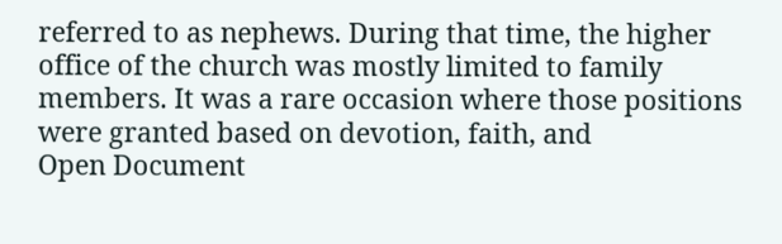referred to as nephews. During that time, the higher office of the church was mostly limited to family members. It was a rare occasion where those positions were granted based on devotion, faith, and
Open Document